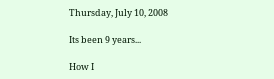Thursday, July 10, 2008

Its been 9 years...

How I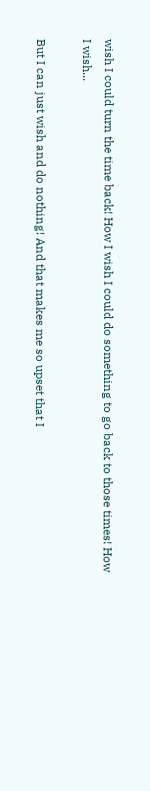wish I could turn the time back! How I wish I could do something to go back to those times! How I wish...

But I can just wish and do nothing! And that makes me so upset that I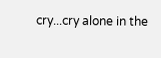cry...cry alone in the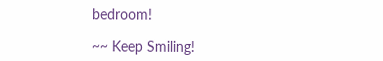bedroom!

~~ Keep Smiling!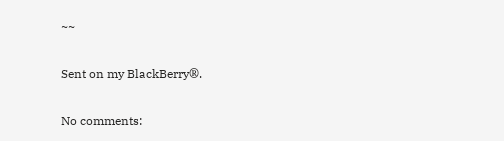~~

Sent on my BlackBerry®.

No comments: